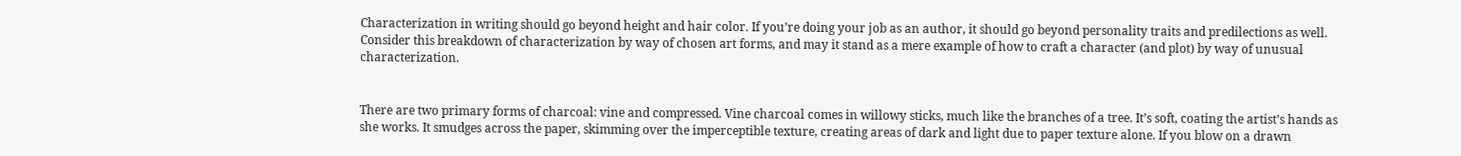Characterization in writing should go beyond height and hair color. If you’re doing your job as an author, it should go beyond personality traits and predilections as well. Consider this breakdown of characterization by way of chosen art forms, and may it stand as a mere example of how to craft a character (and plot) by way of unusual characterization.


There are two primary forms of charcoal: vine and compressed. Vine charcoal comes in willowy sticks, much like the branches of a tree. It’s soft, coating the artist’s hands as she works. It smudges across the paper, skimming over the imperceptible texture, creating areas of dark and light due to paper texture alone. If you blow on a drawn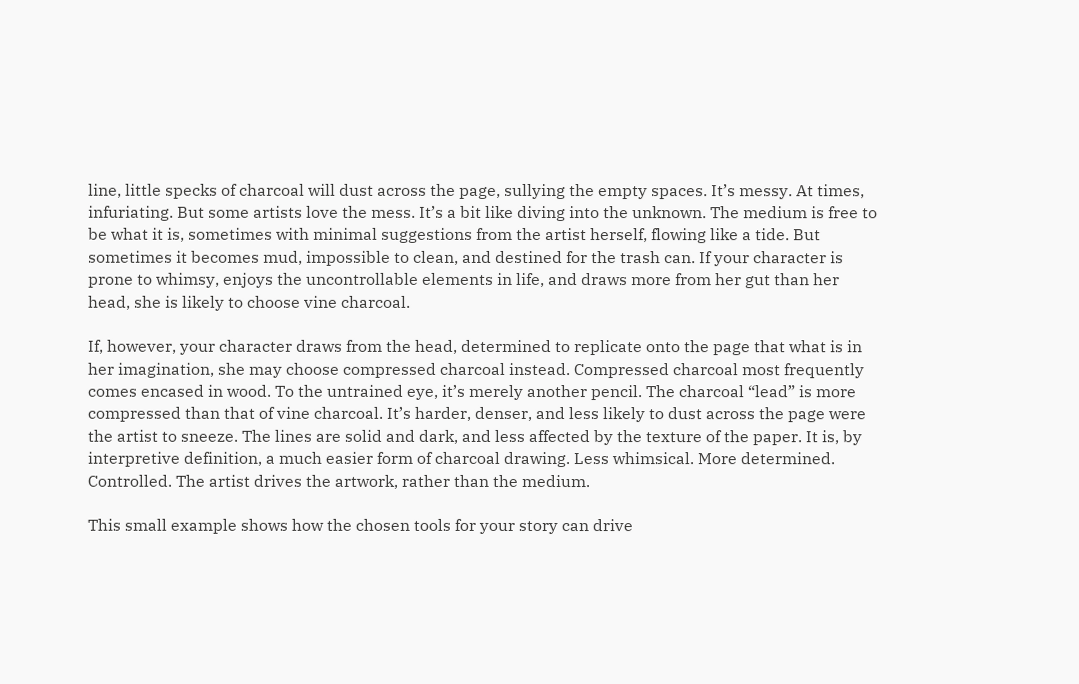line, little specks of charcoal will dust across the page, sullying the empty spaces. It’s messy. At times, infuriating. But some artists love the mess. It’s a bit like diving into the unknown. The medium is free to be what it is, sometimes with minimal suggestions from the artist herself, flowing like a tide. But sometimes it becomes mud, impossible to clean, and destined for the trash can. If your character is prone to whimsy, enjoys the uncontrollable elements in life, and draws more from her gut than her head, she is likely to choose vine charcoal.

If, however, your character draws from the head, determined to replicate onto the page that what is in her imagination, she may choose compressed charcoal instead. Compressed charcoal most frequently comes encased in wood. To the untrained eye, it’s merely another pencil. The charcoal “lead” is more compressed than that of vine charcoal. It’s harder, denser, and less likely to dust across the page were the artist to sneeze. The lines are solid and dark, and less affected by the texture of the paper. It is, by interpretive definition, a much easier form of charcoal drawing. Less whimsical. More determined. Controlled. The artist drives the artwork, rather than the medium.

This small example shows how the chosen tools for your story can drive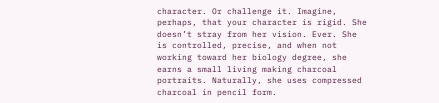character. Or challenge it. Imagine, perhaps, that your character is rigid. She doesn’t stray from her vision. Ever. She is controlled, precise, and when not working toward her biology degree, she earns a small living making charcoal portraits. Naturally, she uses compressed charcoal in pencil form.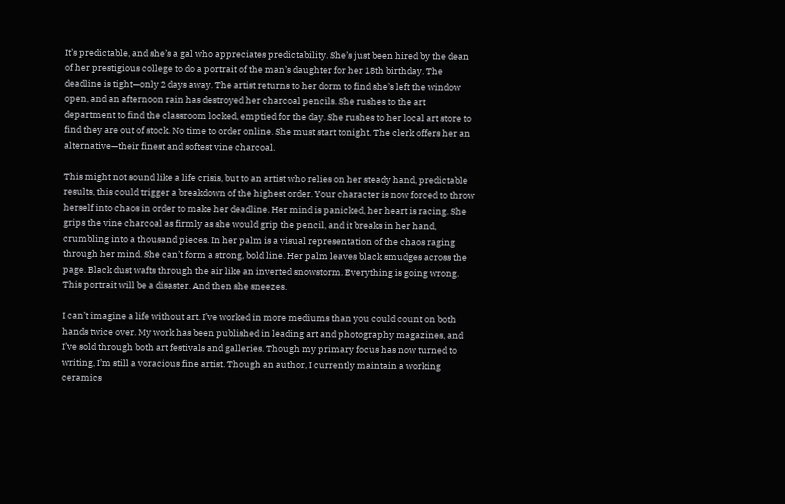It’s predictable, and she’s a gal who appreciates predictability. She’s just been hired by the dean of her prestigious college to do a portrait of the man’s daughter for her 18th birthday. The deadline is tight—only 2 days away. The artist returns to her dorm to find she’s left the window open, and an afternoon rain has destroyed her charcoal pencils. She rushes to the art department to find the classroom locked, emptied for the day. She rushes to her local art store to find they are out of stock. No time to order online. She must start tonight. The clerk offers her an alternative—their finest and softest vine charcoal.

This might not sound like a life crisis, but to an artist who relies on her steady hand, predictable results, this could trigger a breakdown of the highest order. Your character is now forced to throw herself into chaos in order to make her deadline. Her mind is panicked, her heart is racing. She grips the vine charcoal as firmly as she would grip the pencil, and it breaks in her hand, crumbling into a thousand pieces. In her palm is a visual representation of the chaos raging through her mind. She can’t form a strong, bold line. Her palm leaves black smudges across the page. Black dust wafts through the air like an inverted snowstorm. Everything is going wrong. This portrait will be a disaster. And then she sneezes.

I can’t imagine a life without art. I’ve worked in more mediums than you could count on both hands twice over. My work has been published in leading art and photography magazines, and I’ve sold through both art festivals and galleries. Though my primary focus has now turned to writing, I’m still a voracious fine artist. Though an author, I currently maintain a working ceramics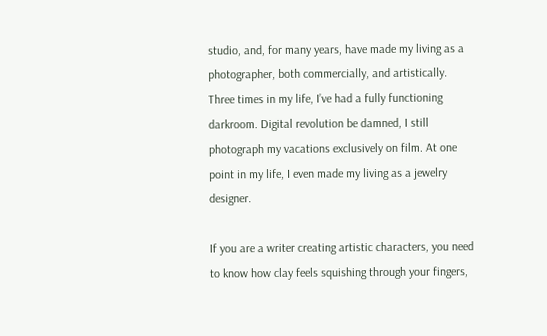studio, and, for many years, have made my living as a photographer, both commercially, and artistically. Three times in my life, I’ve had a fully functioning darkroom. Digital revolution be damned, I still photograph my vacations exclusively on film. At one point in my life, I even made my living as a jewelry designer.

If you are a writer creating artistic characters, you need to know how clay feels squishing through your fingers,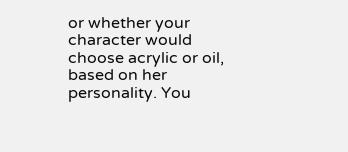or whether your character would choose acrylic or oil, based on her personality. You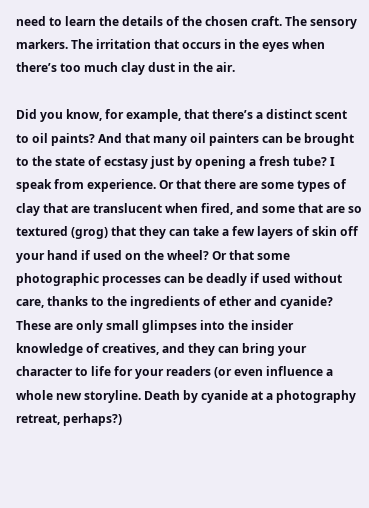need to learn the details of the chosen craft. The sensory markers. The irritation that occurs in the eyes when there’s too much clay dust in the air.

Did you know, for example, that there’s a distinct scent to oil paints? And that many oil painters can be brought to the state of ecstasy just by opening a fresh tube? I speak from experience. Or that there are some types of clay that are translucent when fired, and some that are so textured (grog) that they can take a few layers of skin off your hand if used on the wheel? Or that some photographic processes can be deadly if used without care, thanks to the ingredients of ether and cyanide? These are only small glimpses into the insider knowledge of creatives, and they can bring your character to life for your readers (or even influence a whole new storyline. Death by cyanide at a photography retreat, perhaps?)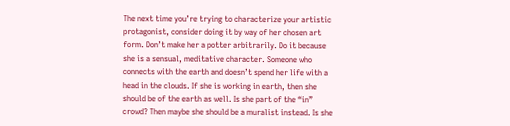The next time you’re trying to characterize your artistic protagonist, consider doing it by way of her chosen art form. Don’t make her a potter arbitrarily. Do it because she is a sensual, meditative character. Someone who connects with the earth and doesn’t spend her life with a head in the clouds. If she is working in earth, then she should be of the earth as well. Is she part of the “in” crowd? Then maybe she should be a muralist instead. Is she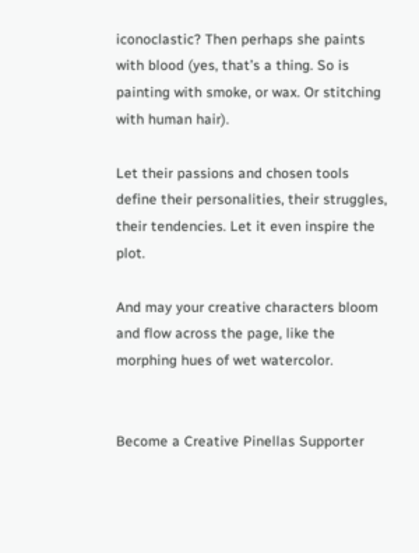iconoclastic? Then perhaps she paints with blood (yes, that’s a thing. So is painting with smoke, or wax. Or stitching with human hair).

Let their passions and chosen tools define their personalities, their struggles, their tendencies. Let it even inspire the plot.

And may your creative characters bloom and flow across the page, like the morphing hues of wet watercolor.


Become a Creative Pinellas Supporter